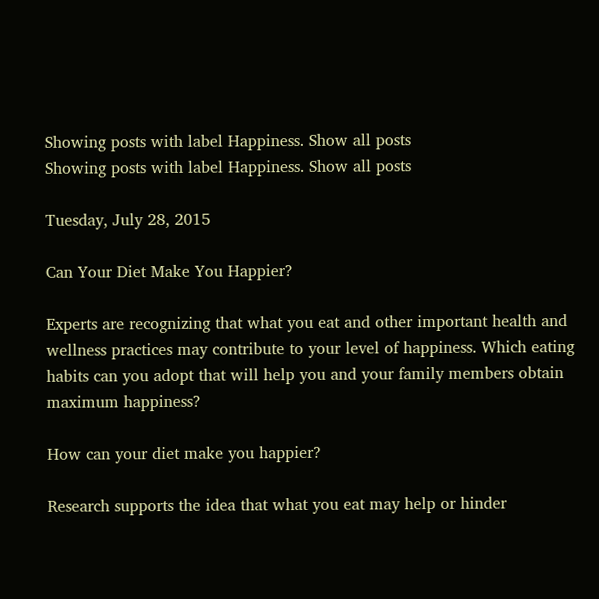Showing posts with label Happiness. Show all posts
Showing posts with label Happiness. Show all posts

Tuesday, July 28, 2015

Can Your Diet Make You Happier?

Experts are recognizing that what you eat and other important health and wellness practices may contribute to your level of happiness. Which eating habits can you adopt that will help you and your family members obtain maximum happiness?

How can your diet make you happier?

Research supports the idea that what you eat may help or hinder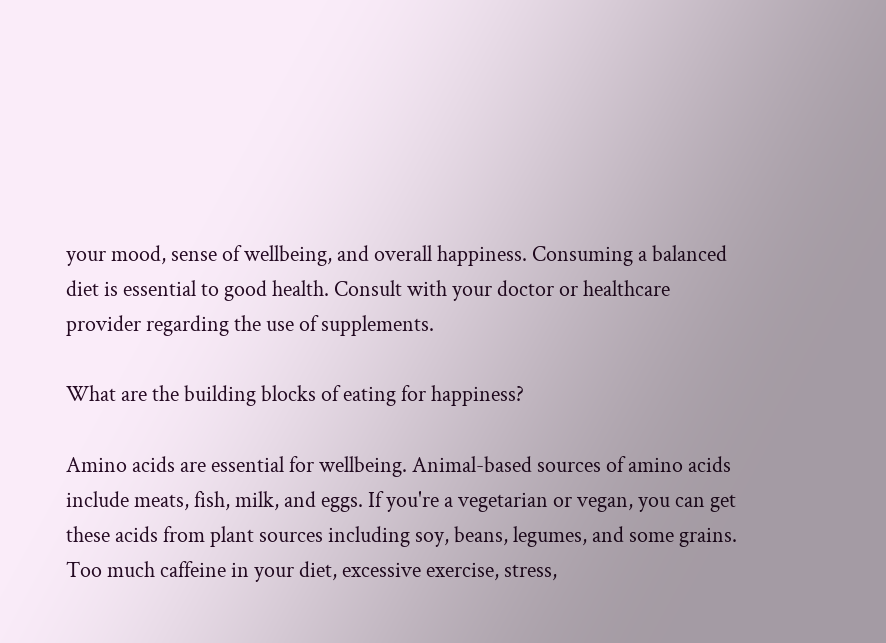your mood, sense of wellbeing, and overall happiness. Consuming a balanced diet is essential to good health. Consult with your doctor or healthcare provider regarding the use of supplements.

What are the building blocks of eating for happiness?

Amino acids are essential for wellbeing. Animal-based sources of amino acids include meats, fish, milk, and eggs. If you're a vegetarian or vegan, you can get these acids from plant sources including soy, beans, legumes, and some grains. Too much caffeine in your diet, excessive exercise, stress,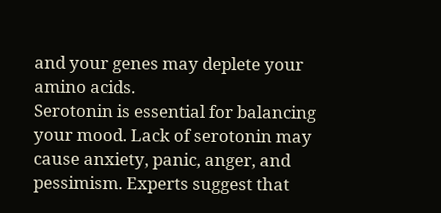and your genes may deplete your amino acids.
Serotonin is essential for balancing your mood. Lack of serotonin may cause anxiety, panic, anger, and pessimism. Experts suggest that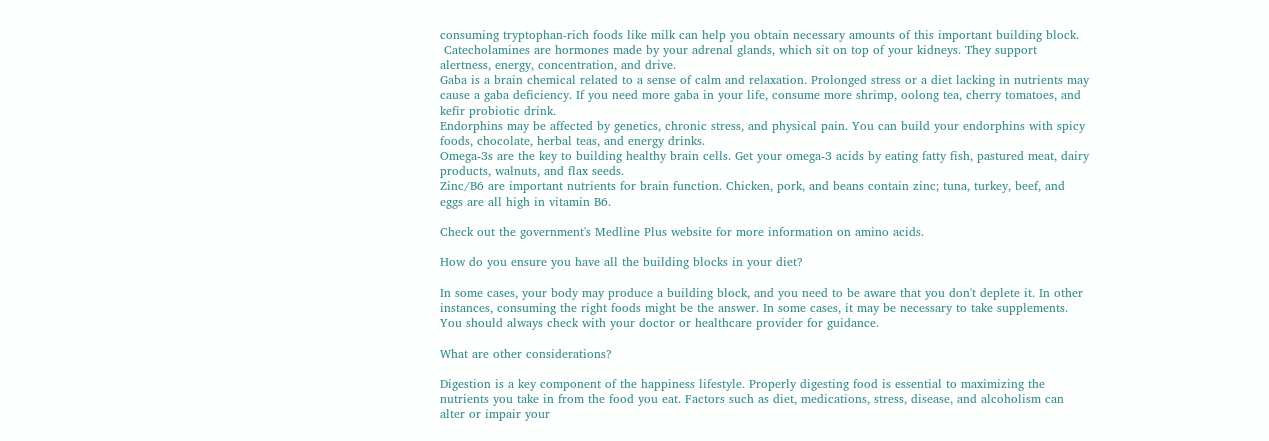consuming tryptophan-rich foods like milk can help you obtain necessary amounts of this important building block.
 Catecholamines are hormones made by your adrenal glands, which sit on top of your kidneys. They support alertness, energy, concentration, and drive.
Gaba is a brain chemical related to a sense of calm and relaxation. Prolonged stress or a diet lacking in nutrients may cause a gaba deficiency. If you need more gaba in your life, consume more shrimp, oolong tea, cherry tomatoes, and kefir probiotic drink.
Endorphins may be affected by genetics, chronic stress, and physical pain. You can build your endorphins with spicy foods, chocolate, herbal teas, and energy drinks.
Omega-3s are the key to building healthy brain cells. Get your omega-3 acids by eating fatty fish, pastured meat, dairy products, walnuts, and flax seeds.
Zinc/B6 are important nutrients for brain function. Chicken, pork, and beans contain zinc; tuna, turkey, beef, and eggs are all high in vitamin B6.

Check out the government's Medline Plus website for more information on amino acids.

How do you ensure you have all the building blocks in your diet?

In some cases, your body may produce a building block, and you need to be aware that you don't deplete it. In other instances, consuming the right foods might be the answer. In some cases, it may be necessary to take supplements. You should always check with your doctor or healthcare provider for guidance.

What are other considerations?

Digestion is a key component of the happiness lifestyle. Properly digesting food is essential to maximizing the nutrients you take in from the food you eat. Factors such as diet, medications, stress, disease, and alcoholism can alter or impair your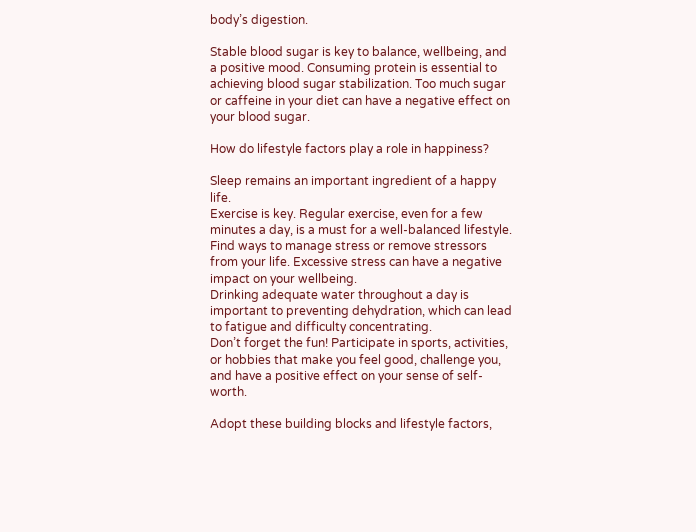body’s digestion.

Stable blood sugar is key to balance, wellbeing, and a positive mood. Consuming protein is essential to achieving blood sugar stabilization. Too much sugar or caffeine in your diet can have a negative effect on your blood sugar.

How do lifestyle factors play a role in happiness?

Sleep remains an important ingredient of a happy life.
Exercise is key. Regular exercise, even for a few minutes a day, is a must for a well-balanced lifestyle.
Find ways to manage stress or remove stressors from your life. Excessive stress can have a negative impact on your wellbeing.
Drinking adequate water throughout a day is important to preventing dehydration, which can lead to fatigue and difficulty concentrating.
Don’t forget the fun! Participate in sports, activities, or hobbies that make you feel good, challenge you, and have a positive effect on your sense of self-worth.

Adopt these building blocks and lifestyle factors,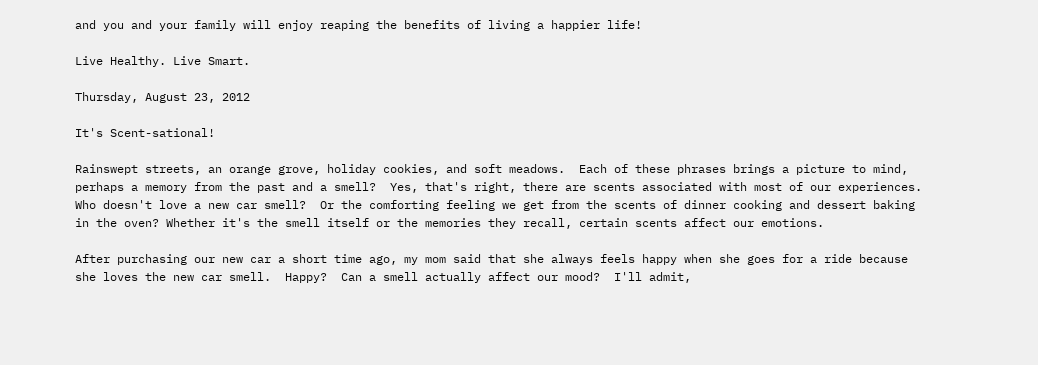and you and your family will enjoy reaping the benefits of living a happier life!

Live Healthy. Live Smart.

Thursday, August 23, 2012

It's Scent-sational!

Rainswept streets, an orange grove, holiday cookies, and soft meadows.  Each of these phrases brings a picture to mind, perhaps a memory from the past and a smell?  Yes, that's right, there are scents associated with most of our experiences.  Who doesn't love a new car smell?  Or the comforting feeling we get from the scents of dinner cooking and dessert baking in the oven? Whether it's the smell itself or the memories they recall, certain scents affect our emotions.

After purchasing our new car a short time ago, my mom said that she always feels happy when she goes for a ride because she loves the new car smell.  Happy?  Can a smell actually affect our mood?  I'll admit,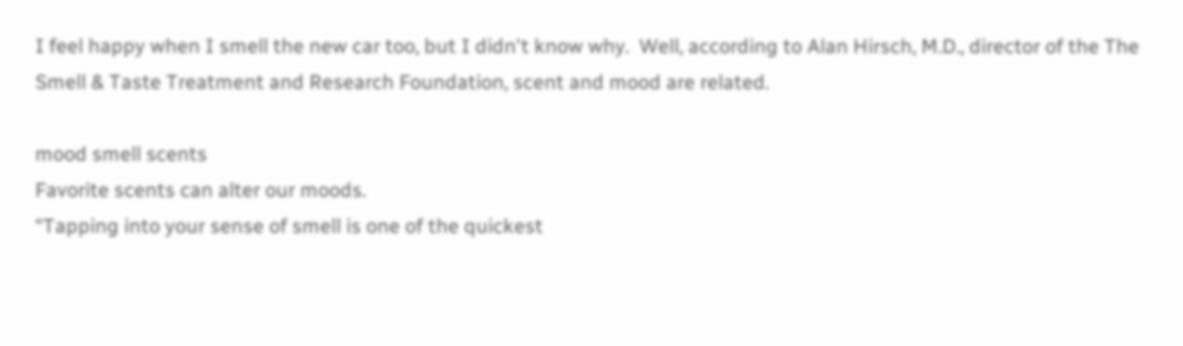I feel happy when I smell the new car too, but I didn't know why.  Well, according to Alan Hirsch, M.D., director of the The Smell & Taste Treatment and Research Foundation, scent and mood are related.

mood smell scents
Favorite scents can alter our moods.
“Tapping into your sense of smell is one of the quickest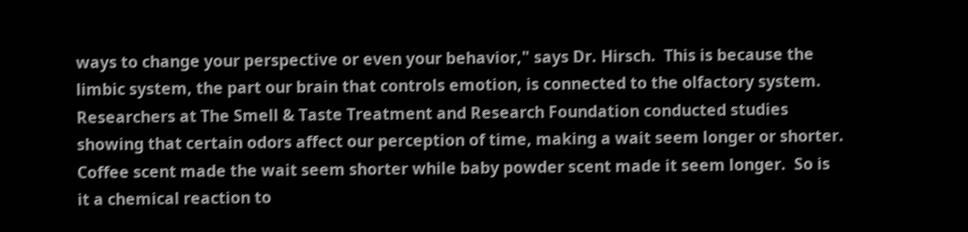ways to change your perspective or even your behavior," says Dr. Hirsch.  This is because the limbic system, the part our brain that controls emotion, is connected to the olfactory system.  Researchers at The Smell & Taste Treatment and Research Foundation conducted studies showing that certain odors affect our perception of time, making a wait seem longer or shorter.  Coffee scent made the wait seem shorter while baby powder scent made it seem longer.  So is it a chemical reaction to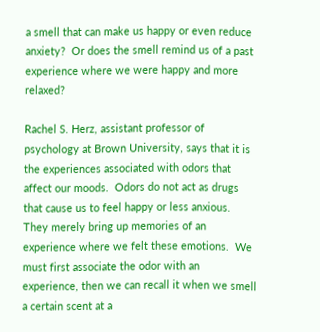a smell that can make us happy or even reduce anxiety?  Or does the smell remind us of a past experience where we were happy and more relaxed?

Rachel S. Herz, assistant professor of psychology at Brown University, says that it is the experiences associated with odors that affect our moods.  Odors do not act as drugs that cause us to feel happy or less anxious.  They merely bring up memories of an experience where we felt these emotions.  We must first associate the odor with an experience, then we can recall it when we smell a certain scent at a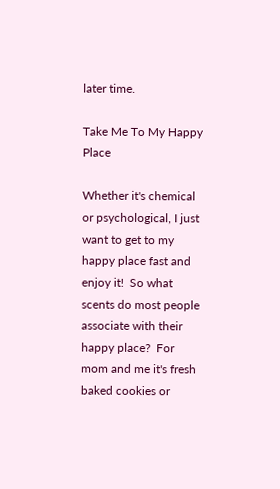later time.

Take Me To My Happy Place

Whether it's chemical or psychological, I just want to get to my happy place fast and enjoy it!  So what scents do most people associate with their happy place?  For mom and me it's fresh baked cookies or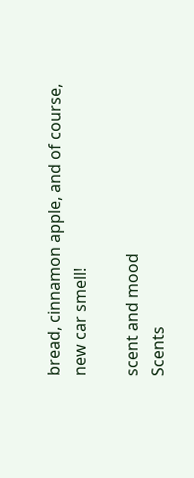bread, cinnamon apple, and of course, new car smell!

scent and mood
Scents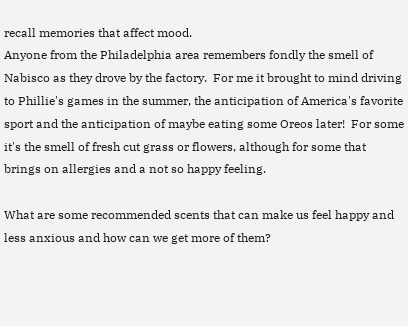recall memories that affect mood.
Anyone from the Philadelphia area remembers fondly the smell of Nabisco as they drove by the factory.  For me it brought to mind driving to Phillie's games in the summer, the anticipation of America's favorite sport and the anticipation of maybe eating some Oreos later!  For some it's the smell of fresh cut grass or flowers, although for some that brings on allergies and a not so happy feeling.

What are some recommended scents that can make us feel happy and less anxious and how can we get more of them?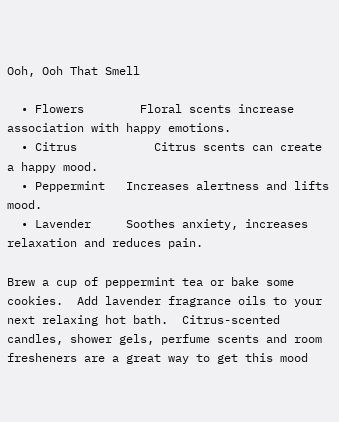Ooh, Ooh That Smell

  • Flowers        Floral scents increase association with happy emotions.
  • Citrus           Citrus scents can create a happy mood.
  • Peppermint   Increases alertness and lifts mood.
  • Lavender     Soothes anxiety, increases relaxation and reduces pain.

Brew a cup of peppermint tea or bake some cookies.  Add lavender fragrance oils to your next relaxing hot bath.  Citrus-scented candles, shower gels, perfume scents and room fresheners are a great way to get this mood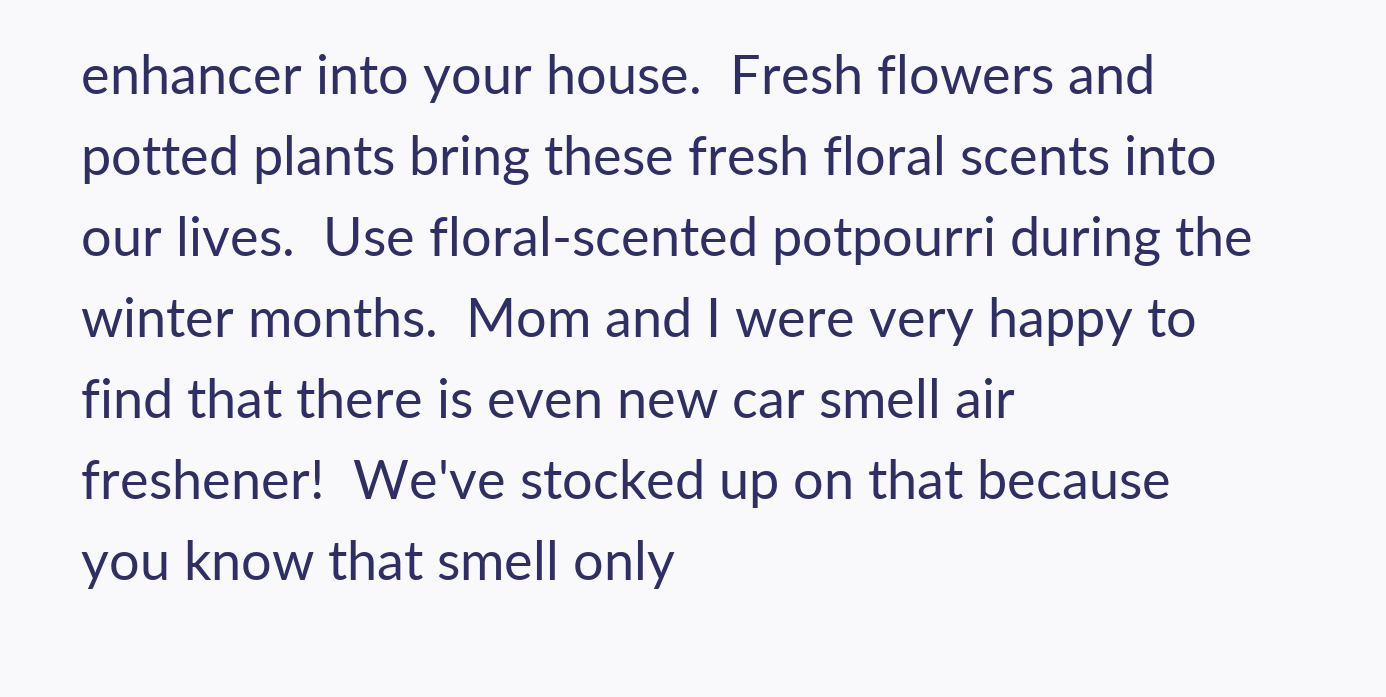enhancer into your house.  Fresh flowers and potted plants bring these fresh floral scents into our lives.  Use floral-scented potpourri during the winter months.  Mom and I were very happy to find that there is even new car smell air freshener!  We've stocked up on that because you know that smell only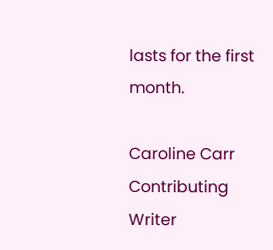lasts for the first month.

Caroline Carr
Contributing Writer